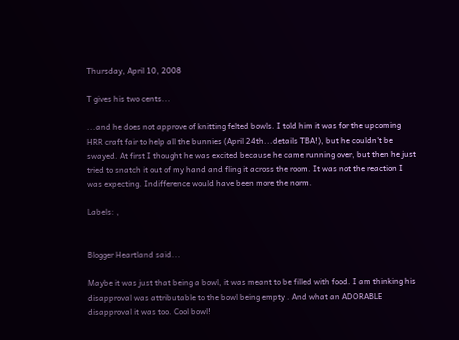Thursday, April 10, 2008

T gives his two cents...

...and he does not approve of knitting felted bowls. I told him it was for the upcoming HRR craft fair to help all the bunnies (April 24th...details TBA!), but he couldn't be swayed. At first I thought he was excited because he came running over, but then he just tried to snatch it out of my hand and fling it across the room. It was not the reaction I was expecting. Indifference would have been more the norm.

Labels: ,


Blogger Heartland said...

Maybe it was just that being a bowl, it was meant to be filled with food. I am thinking his disapproval was attributable to the bowl being empty . And what an ADORABLE disapproval it was too. Cool bowl!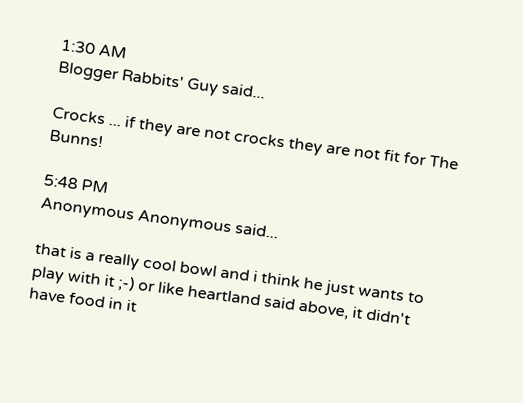1:30 AM
Blogger Rabbits' Guy said...

Crocks ... if they are not crocks they are not fit for The Bunns!

5:48 PM
Anonymous Anonymous said...

that is a really cool bowl and i think he just wants to play with it ;-) or like heartland said above, it didn't have food in it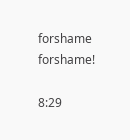forshame forshame!

8:29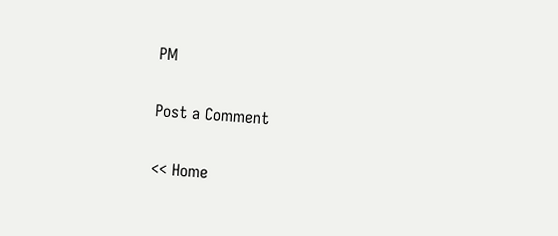PM

Post a Comment

<< Home